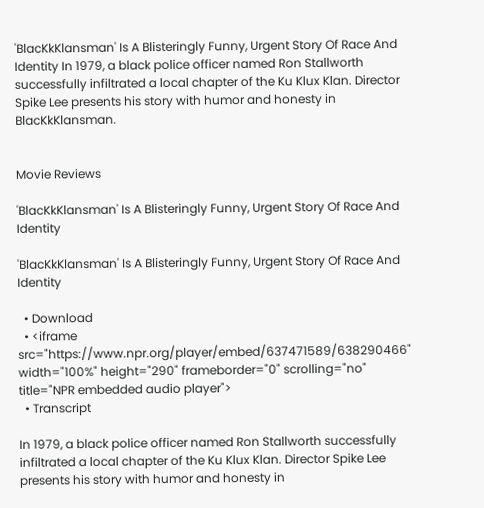'BlacKkKlansman' Is A Blisteringly Funny, Urgent Story Of Race And Identity In 1979, a black police officer named Ron Stallworth successfully infiltrated a local chapter of the Ku Klux Klan. Director Spike Lee presents his story with humor and honesty in BlacKkKlansman.


Movie Reviews

'BlacKkKlansman' Is A Blisteringly Funny, Urgent Story Of Race And Identity

'BlacKkKlansman' Is A Blisteringly Funny, Urgent Story Of Race And Identity

  • Download
  • <iframe src="https://www.npr.org/player/embed/637471589/638290466" width="100%" height="290" frameborder="0" scrolling="no" title="NPR embedded audio player">
  • Transcript

In 1979, a black police officer named Ron Stallworth successfully infiltrated a local chapter of the Ku Klux Klan. Director Spike Lee presents his story with humor and honesty in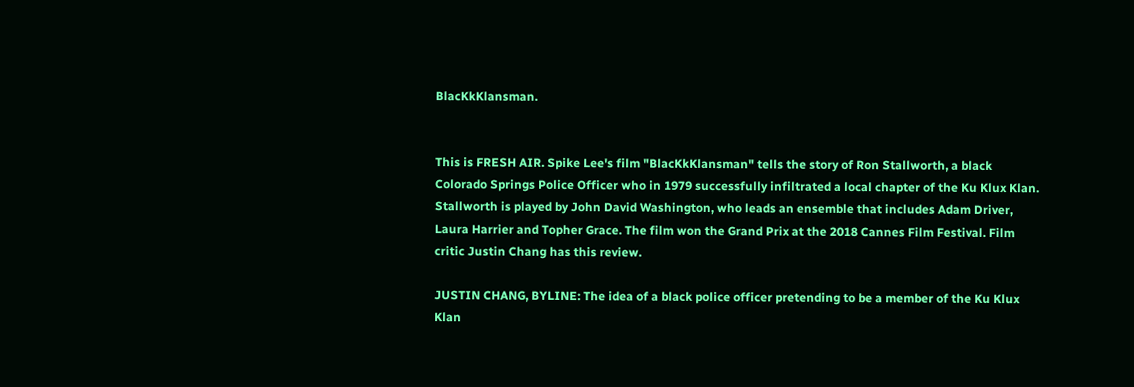BlacKkKlansman.


This is FRESH AIR. Spike Lee's film "BlacKkKlansman" tells the story of Ron Stallworth, a black Colorado Springs Police Officer who in 1979 successfully infiltrated a local chapter of the Ku Klux Klan. Stallworth is played by John David Washington, who leads an ensemble that includes Adam Driver, Laura Harrier and Topher Grace. The film won the Grand Prix at the 2018 Cannes Film Festival. Film critic Justin Chang has this review.

JUSTIN CHANG, BYLINE: The idea of a black police officer pretending to be a member of the Ku Klux Klan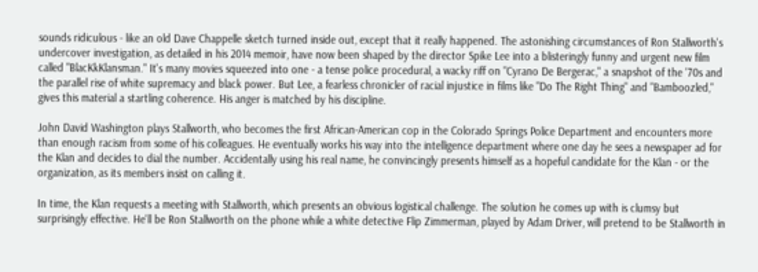sounds ridiculous - like an old Dave Chappelle sketch turned inside out, except that it really happened. The astonishing circumstances of Ron Stallworth's undercover investigation, as detailed in his 2014 memoir, have now been shaped by the director Spike Lee into a blisteringly funny and urgent new film called "BlacKkKlansman." It's many movies squeezed into one - a tense police procedural, a wacky riff on "Cyrano De Bergerac," a snapshot of the '70s and the parallel rise of white supremacy and black power. But Lee, a fearless chronicler of racial injustice in films like "Do The Right Thing" and "Bamboozled," gives this material a startling coherence. His anger is matched by his discipline.

John David Washington plays Stallworth, who becomes the first African-American cop in the Colorado Springs Police Department and encounters more than enough racism from some of his colleagues. He eventually works his way into the intelligence department where one day he sees a newspaper ad for the Klan and decides to dial the number. Accidentally using his real name, he convincingly presents himself as a hopeful candidate for the Klan - or the organization, as its members insist on calling it.

In time, the Klan requests a meeting with Stallworth, which presents an obvious logistical challenge. The solution he comes up with is clumsy but surprisingly effective. He'll be Ron Stallworth on the phone while a white detective Flip Zimmerman, played by Adam Driver, will pretend to be Stallworth in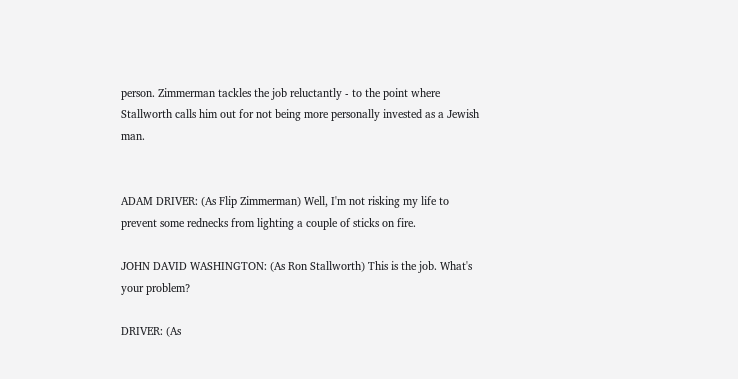person. Zimmerman tackles the job reluctantly - to the point where Stallworth calls him out for not being more personally invested as a Jewish man.


ADAM DRIVER: (As Flip Zimmerman) Well, I'm not risking my life to prevent some rednecks from lighting a couple of sticks on fire.

JOHN DAVID WASHINGTON: (As Ron Stallworth) This is the job. What's your problem?

DRIVER: (As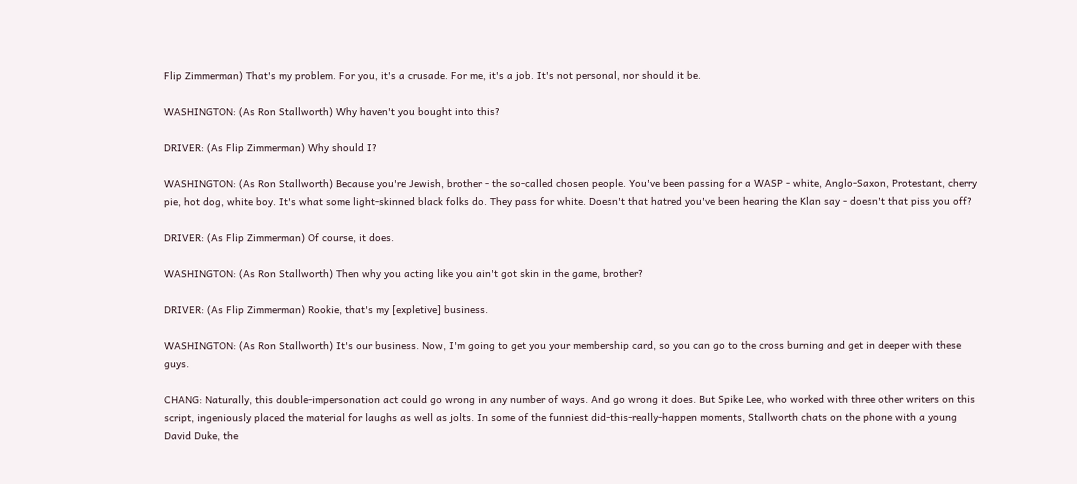Flip Zimmerman) That's my problem. For you, it's a crusade. For me, it's a job. It's not personal, nor should it be.

WASHINGTON: (As Ron Stallworth) Why haven't you bought into this?

DRIVER: (As Flip Zimmerman) Why should I?

WASHINGTON: (As Ron Stallworth) Because you're Jewish, brother - the so-called chosen people. You've been passing for a WASP - white, Anglo-Saxon, Protestant, cherry pie, hot dog, white boy. It's what some light-skinned black folks do. They pass for white. Doesn't that hatred you've been hearing the Klan say - doesn't that piss you off?

DRIVER: (As Flip Zimmerman) Of course, it does.

WASHINGTON: (As Ron Stallworth) Then why you acting like you ain't got skin in the game, brother?

DRIVER: (As Flip Zimmerman) Rookie, that's my [expletive] business.

WASHINGTON: (As Ron Stallworth) It's our business. Now, I'm going to get you your membership card, so you can go to the cross burning and get in deeper with these guys.

CHANG: Naturally, this double-impersonation act could go wrong in any number of ways. And go wrong it does. But Spike Lee, who worked with three other writers on this script, ingeniously placed the material for laughs as well as jolts. In some of the funniest did-this-really-happen moments, Stallworth chats on the phone with a young David Duke, the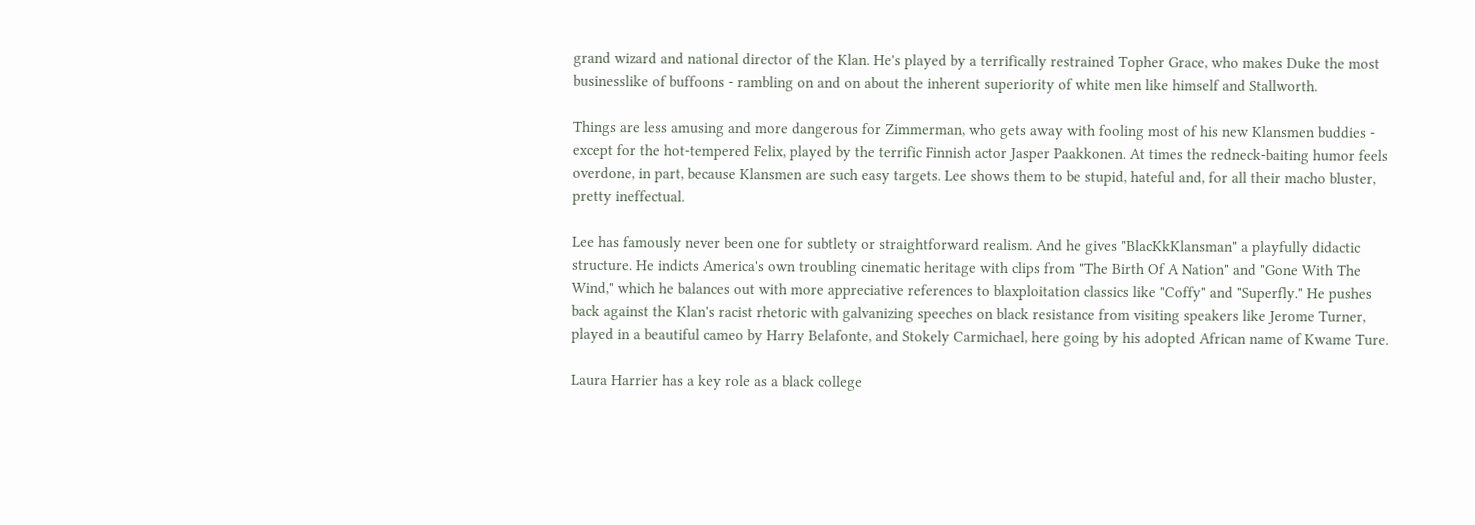grand wizard and national director of the Klan. He's played by a terrifically restrained Topher Grace, who makes Duke the most businesslike of buffoons - rambling on and on about the inherent superiority of white men like himself and Stallworth.

Things are less amusing and more dangerous for Zimmerman, who gets away with fooling most of his new Klansmen buddies - except for the hot-tempered Felix, played by the terrific Finnish actor Jasper Paakkonen. At times the redneck-baiting humor feels overdone, in part, because Klansmen are such easy targets. Lee shows them to be stupid, hateful and, for all their macho bluster, pretty ineffectual.

Lee has famously never been one for subtlety or straightforward realism. And he gives "BlacKkKlansman" a playfully didactic structure. He indicts America's own troubling cinematic heritage with clips from "The Birth Of A Nation" and "Gone With The Wind," which he balances out with more appreciative references to blaxploitation classics like "Coffy" and "Superfly." He pushes back against the Klan's racist rhetoric with galvanizing speeches on black resistance from visiting speakers like Jerome Turner, played in a beautiful cameo by Harry Belafonte, and Stokely Carmichael, here going by his adopted African name of Kwame Ture.

Laura Harrier has a key role as a black college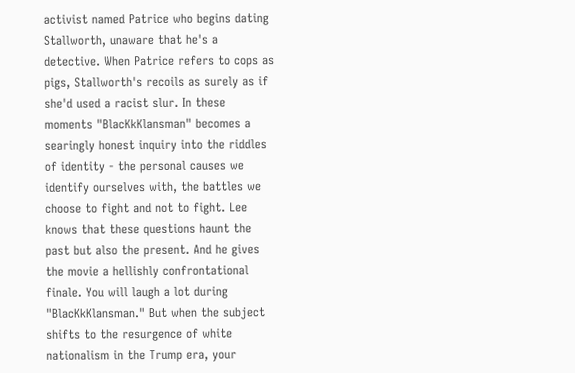activist named Patrice who begins dating Stallworth, unaware that he's a detective. When Patrice refers to cops as pigs, Stallworth's recoils as surely as if she'd used a racist slur. In these moments "BlacKkKlansman" becomes a searingly honest inquiry into the riddles of identity - the personal causes we identify ourselves with, the battles we choose to fight and not to fight. Lee knows that these questions haunt the past but also the present. And he gives the movie a hellishly confrontational finale. You will laugh a lot during "BlacKkKlansman." But when the subject shifts to the resurgence of white nationalism in the Trump era, your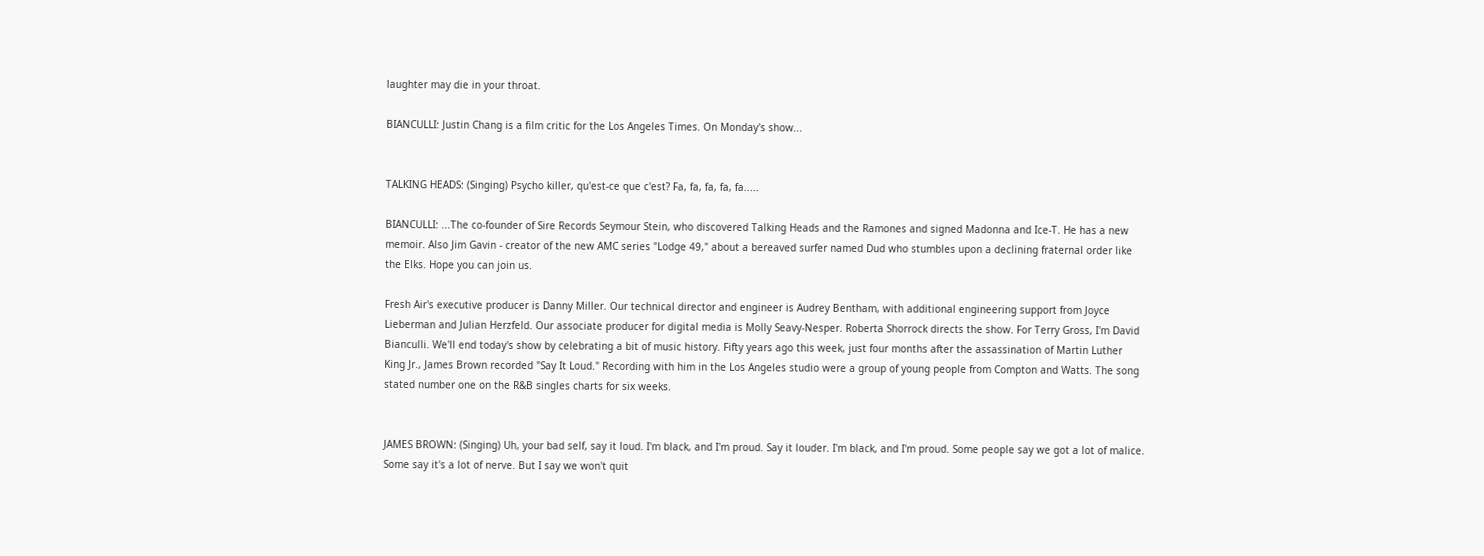laughter may die in your throat.

BIANCULLI: Justin Chang is a film critic for the Los Angeles Times. On Monday's show...


TALKING HEADS: (Singing) Psycho killer, qu'est-ce que c'est? Fa, fa, fa, fa, fa.....

BIANCULLI: ...The co-founder of Sire Records Seymour Stein, who discovered Talking Heads and the Ramones and signed Madonna and Ice-T. He has a new memoir. Also Jim Gavin - creator of the new AMC series "Lodge 49," about a bereaved surfer named Dud who stumbles upon a declining fraternal order like the Elks. Hope you can join us.

Fresh Air's executive producer is Danny Miller. Our technical director and engineer is Audrey Bentham, with additional engineering support from Joyce Lieberman and Julian Herzfeld. Our associate producer for digital media is Molly Seavy-Nesper. Roberta Shorrock directs the show. For Terry Gross, I'm David Bianculli. We'll end today's show by celebrating a bit of music history. Fifty years ago this week, just four months after the assassination of Martin Luther King Jr., James Brown recorded "Say It Loud." Recording with him in the Los Angeles studio were a group of young people from Compton and Watts. The song stated number one on the R&B singles charts for six weeks.


JAMES BROWN: (Singing) Uh, your bad self, say it loud. I'm black, and I'm proud. Say it louder. I'm black, and I'm proud. Some people say we got a lot of malice. Some say it's a lot of nerve. But I say we won't quit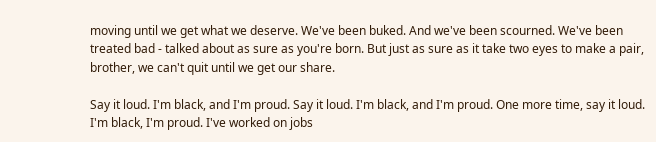moving until we get what we deserve. We've been buked. And we've been scourned. We've been treated bad - talked about as sure as you're born. But just as sure as it take two eyes to make a pair, brother, we can't quit until we get our share.

Say it loud. I'm black, and I'm proud. Say it loud. I'm black, and I'm proud. One more time, say it loud. I'm black, I'm proud. I've worked on jobs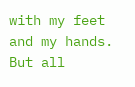with my feet and my hands. But all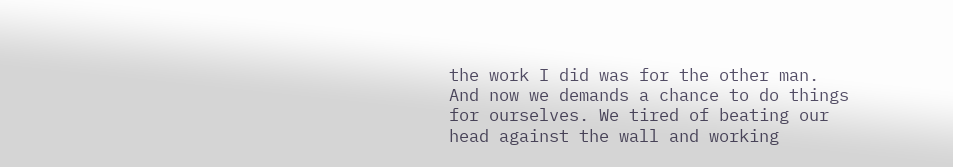the work I did was for the other man. And now we demands a chance to do things for ourselves. We tired of beating our head against the wall and working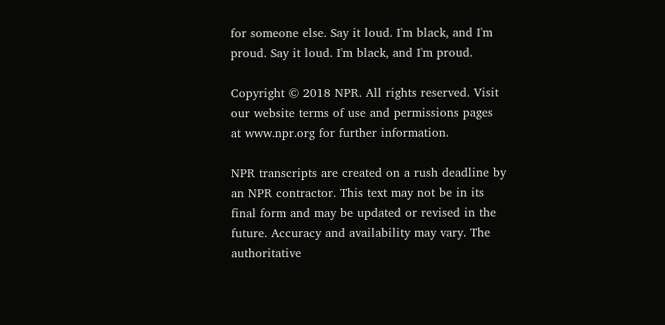for someone else. Say it loud. I'm black, and I'm proud. Say it loud. I'm black, and I'm proud.

Copyright © 2018 NPR. All rights reserved. Visit our website terms of use and permissions pages at www.npr.org for further information.

NPR transcripts are created on a rush deadline by an NPR contractor. This text may not be in its final form and may be updated or revised in the future. Accuracy and availability may vary. The authoritative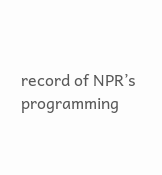record of NPR’s programming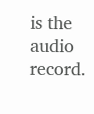is the audio record.